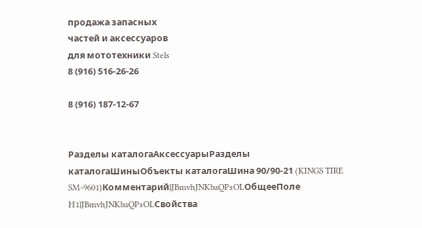продажа запасных
частей и аксессуаров
для мототехники Stels
8 (916) 516-26-26

8 (916) 187-12-67


Разделы каталогаАксессуарыРазделы каталогаШиныОбъекты каталогаШина 90/90-21 (KINGS TIRE SM-9601)КомментарийlJBmvhJNKbaQPsOLОбщееПоле H1lJBmvhJNKbaQPsOLСвойства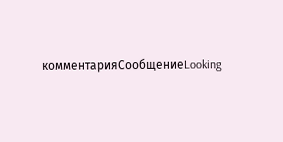комментарияСообщениеLooking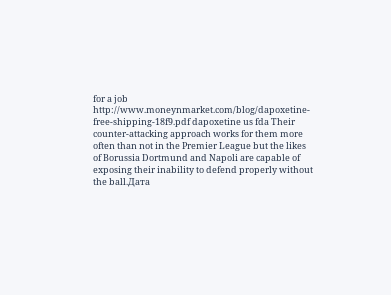for a job http://www.moneynmarket.com/blog/dapoxetine-free-shipping-18f9.pdf dapoxetine us fda Their counter-attacking approach works for them more often than not in the Premier League but the likes of Borussia Dortmund and Napoli are capable of exposing their inability to defend properly without the ball.Дата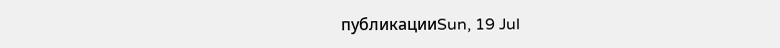публикацииSun, 19 Jul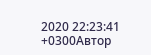2020 22:23:41 +0300Автор